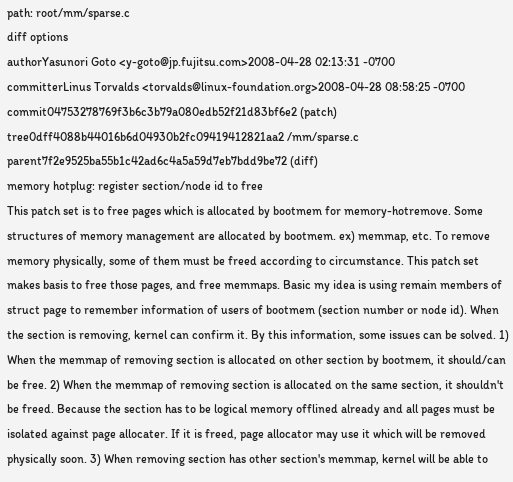path: root/mm/sparse.c
diff options
authorYasunori Goto <y-goto@jp.fujitsu.com>2008-04-28 02:13:31 -0700
committerLinus Torvalds <torvalds@linux-foundation.org>2008-04-28 08:58:25 -0700
commit04753278769f3b6c3b79a080edb52f21d83bf6e2 (patch)
tree0dff4088b44016b6d04930b2fc09419412821aa2 /mm/sparse.c
parent7f2e9525ba55b1c42ad6c4a5a59d7eb7bdd9be72 (diff)
memory hotplug: register section/node id to free
This patch set is to free pages which is allocated by bootmem for memory-hotremove. Some structures of memory management are allocated by bootmem. ex) memmap, etc. To remove memory physically, some of them must be freed according to circumstance. This patch set makes basis to free those pages, and free memmaps. Basic my idea is using remain members of struct page to remember information of users of bootmem (section number or node id). When the section is removing, kernel can confirm it. By this information, some issues can be solved. 1) When the memmap of removing section is allocated on other section by bootmem, it should/can be free. 2) When the memmap of removing section is allocated on the same section, it shouldn't be freed. Because the section has to be logical memory offlined already and all pages must be isolated against page allocater. If it is freed, page allocator may use it which will be removed physically soon. 3) When removing section has other section's memmap, kernel will be able to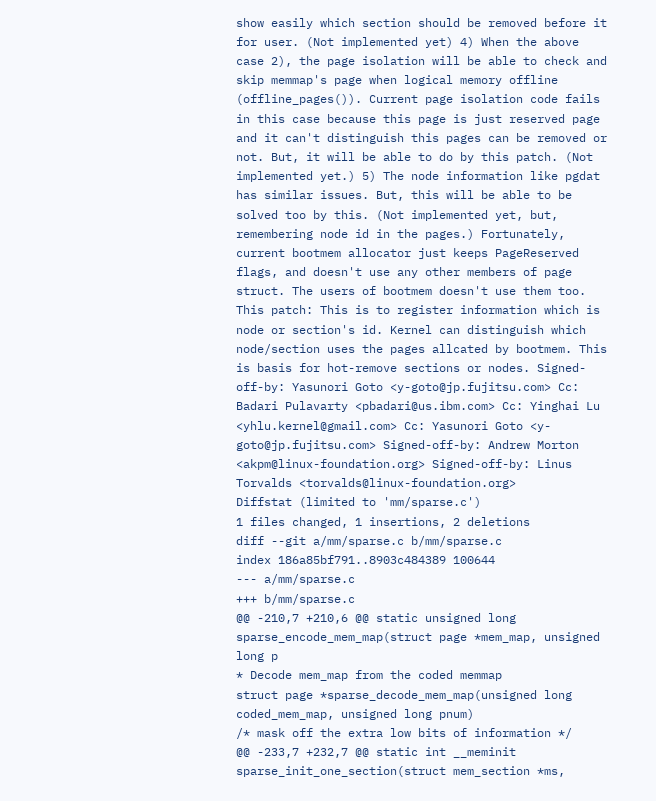show easily which section should be removed before it for user. (Not implemented yet) 4) When the above case 2), the page isolation will be able to check and skip memmap's page when logical memory offline (offline_pages()). Current page isolation code fails in this case because this page is just reserved page and it can't distinguish this pages can be removed or not. But, it will be able to do by this patch. (Not implemented yet.) 5) The node information like pgdat has similar issues. But, this will be able to be solved too by this. (Not implemented yet, but, remembering node id in the pages.) Fortunately, current bootmem allocator just keeps PageReserved flags, and doesn't use any other members of page struct. The users of bootmem doesn't use them too. This patch: This is to register information which is node or section's id. Kernel can distinguish which node/section uses the pages allcated by bootmem. This is basis for hot-remove sections or nodes. Signed-off-by: Yasunori Goto <y-goto@jp.fujitsu.com> Cc: Badari Pulavarty <pbadari@us.ibm.com> Cc: Yinghai Lu <yhlu.kernel@gmail.com> Cc: Yasunori Goto <y-goto@jp.fujitsu.com> Signed-off-by: Andrew Morton <akpm@linux-foundation.org> Signed-off-by: Linus Torvalds <torvalds@linux-foundation.org>
Diffstat (limited to 'mm/sparse.c')
1 files changed, 1 insertions, 2 deletions
diff --git a/mm/sparse.c b/mm/sparse.c
index 186a85bf791..8903c484389 100644
--- a/mm/sparse.c
+++ b/mm/sparse.c
@@ -210,7 +210,6 @@ static unsigned long sparse_encode_mem_map(struct page *mem_map, unsigned long p
* Decode mem_map from the coded memmap
struct page *sparse_decode_mem_map(unsigned long coded_mem_map, unsigned long pnum)
/* mask off the extra low bits of information */
@@ -233,7 +232,7 @@ static int __meminit sparse_init_one_section(struct mem_section *ms,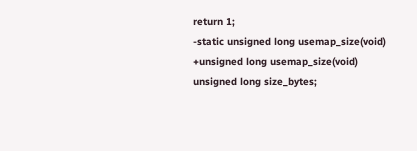return 1;
-static unsigned long usemap_size(void)
+unsigned long usemap_size(void)
unsigned long size_bytes;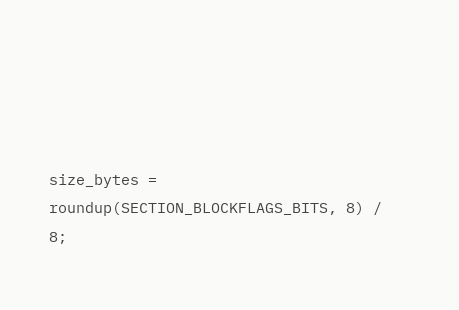size_bytes = roundup(SECTION_BLOCKFLAGS_BITS, 8) / 8;